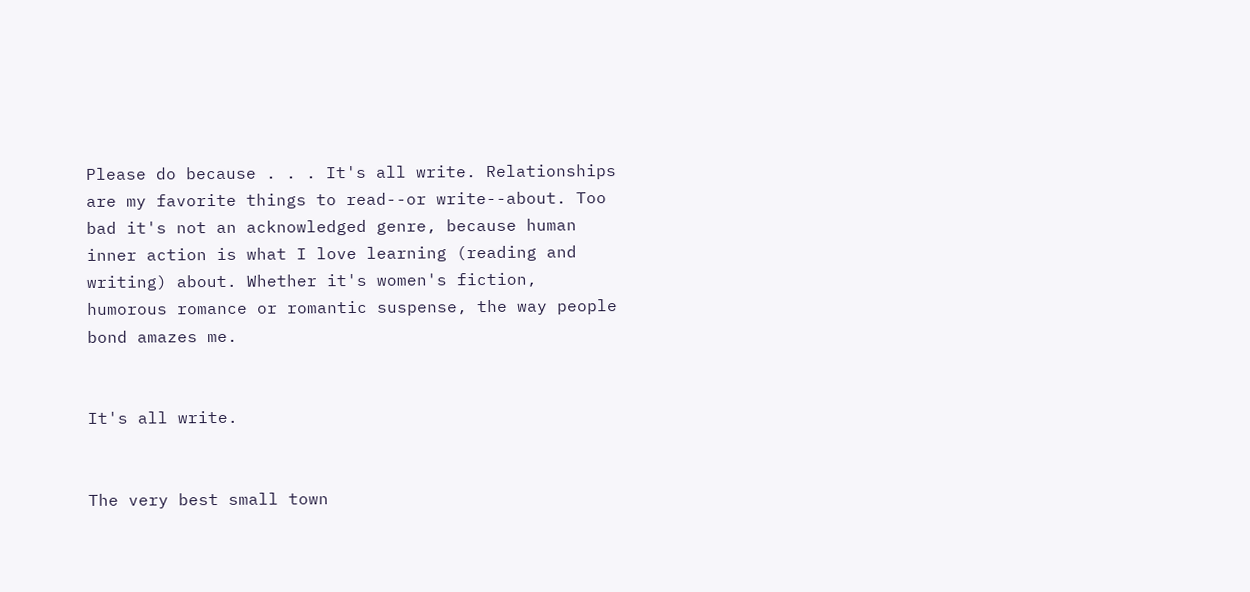Please do because . . . It's all write. Relationships are my favorite things to read--or write--about. Too bad it's not an acknowledged genre, because human inner action is what I love learning (reading and writing) about. Whether it's women's fiction, humorous romance or romantic suspense, the way people bond amazes me.


It's all write.


The very best small town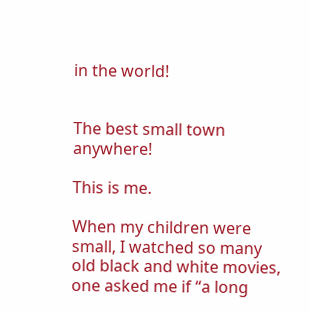in the world!


The best small town anywhere!

This is me.

When my children were small, I watched so many old black and white movies, one asked me if “a long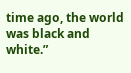time ago, the world was black and white.”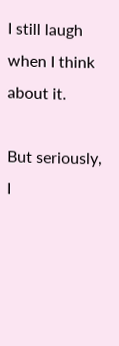I still laugh when I think about it.

But seriously, I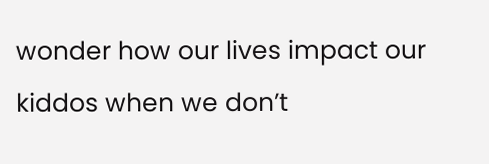wonder how our lives impact our kiddos when we don’t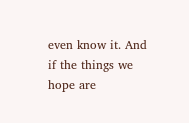even know it. And if the things we hope are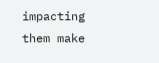impacting them make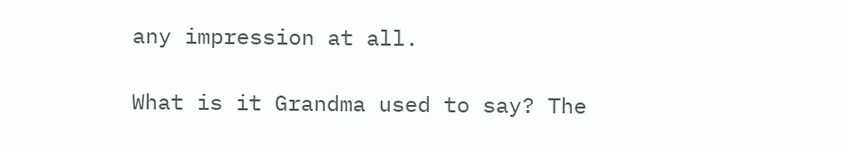any impression at all.

What is it Grandma used to say? The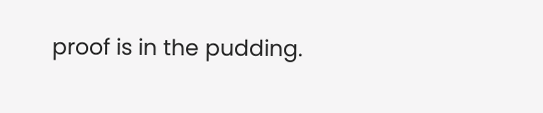proof is in the pudding.